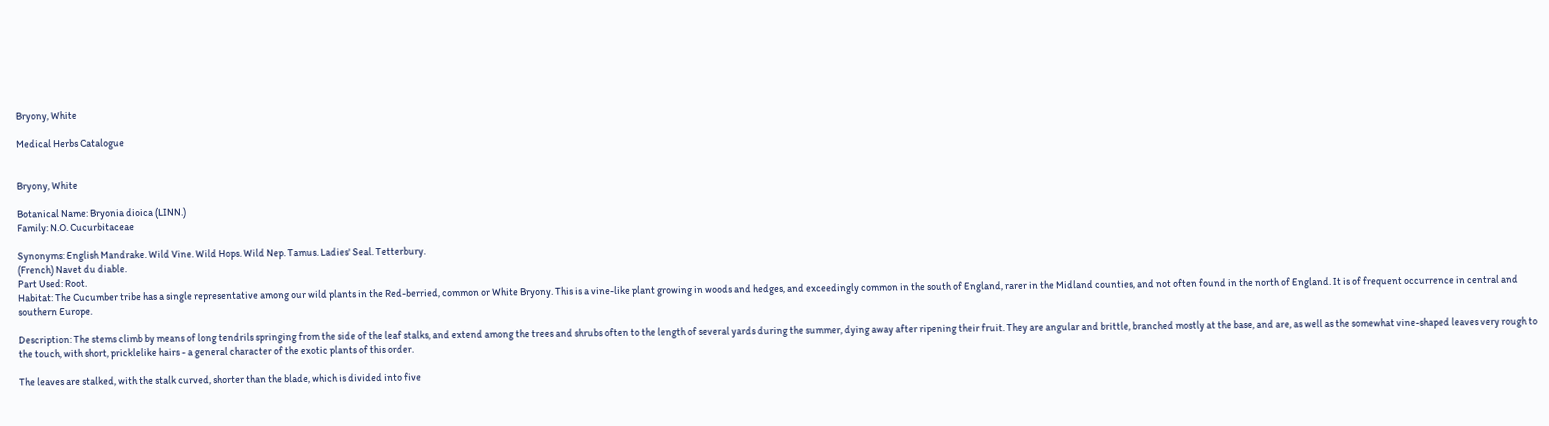Bryony, White

Medical Herbs Catalogue


Bryony, White

Botanical Name: Bryonia dioica (LINN.)
Family: N.O. Cucurbitaceae

Synonyms: English Mandrake. Wild Vine. Wild Hops. Wild Nep. Tamus. Ladies' Seal. Tetterbury.
(French) Navet du diable.
Part Used: Root.
Habitat: The Cucumber tribe has a single representative among our wild plants in the Red-berried, common or White Bryony. This is a vine-like plant growing in woods and hedges, and exceedingly common in the south of England, rarer in the Midland counties, and not often found in the north of England. It is of frequent occurrence in central and southern Europe.

Description: The stems climb by means of long tendrils springing from the side of the leaf stalks, and extend among the trees and shrubs often to the length of several yards during the summer, dying away after ripening their fruit. They are angular and brittle, branched mostly at the base, and are, as well as the somewhat vine-shaped leaves very rough to the touch, with short, pricklelike hairs - a general character of the exotic plants of this order.

The leaves are stalked, with the stalk curved, shorter than the blade, which is divided into five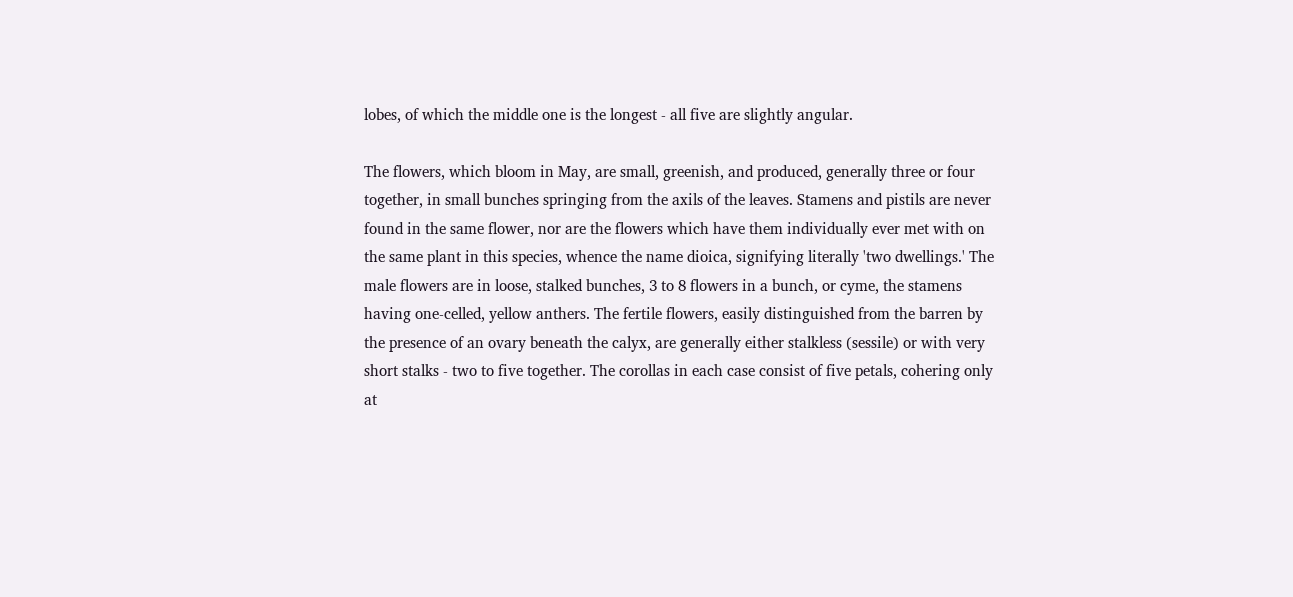lobes, of which the middle one is the longest - all five are slightly angular.

The flowers, which bloom in May, are small, greenish, and produced, generally three or four together, in small bunches springing from the axils of the leaves. Stamens and pistils are never found in the same flower, nor are the flowers which have them individually ever met with on the same plant in this species, whence the name dioica, signifying literally 'two dwellings.' The male flowers are in loose, stalked bunches, 3 to 8 flowers in a bunch, or cyme, the stamens having one-celled, yellow anthers. The fertile flowers, easily distinguished from the barren by the presence of an ovary beneath the calyx, are generally either stalkless (sessile) or with very short stalks - two to five together. The corollas in each case consist of five petals, cohering only at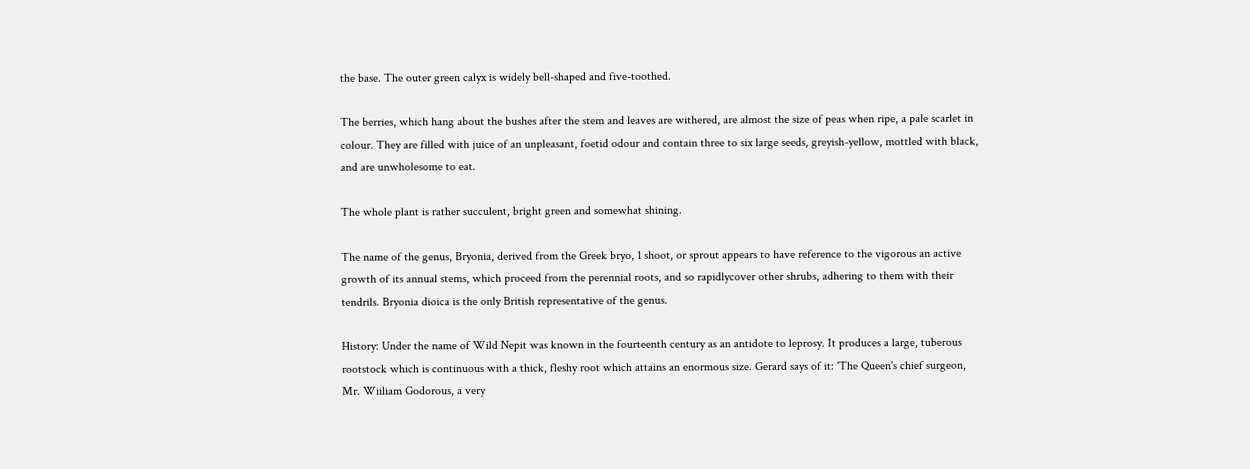the base. The outer green calyx is widely bell-shaped and five-toothed.

The berries, which hang about the bushes after the stem and leaves are withered, are almost the size of peas when ripe, a pale scarlet in colour. They are filled with juice of an unpleasant, foetid odour and contain three to six large seeds, greyish-yellow, mottled with black, and are unwholesome to eat.

The whole plant is rather succulent, bright green and somewhat shining.

The name of the genus, Bryonia, derived from the Greek bryo, 1 shoot, or sprout appears to have reference to the vigorous an active growth of its annual stems, which proceed from the perennial roots, and so rapidlycover other shrubs, adhering to them with their tendrils. Bryonia dioica is the only British representative of the genus.

History: Under the name of Wild Nepit was known in the fourteenth century as an antidote to leprosy. It produces a large, tuberous rootstock which is continuous with a thick, fleshy root which attains an enormous size. Gerard says of it: 'The Queen's chief surgeon, Mr. Wiiliam Godorous, a very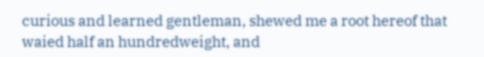curious and learned gentleman, shewed me a root hereof that waied half an hundredweight, and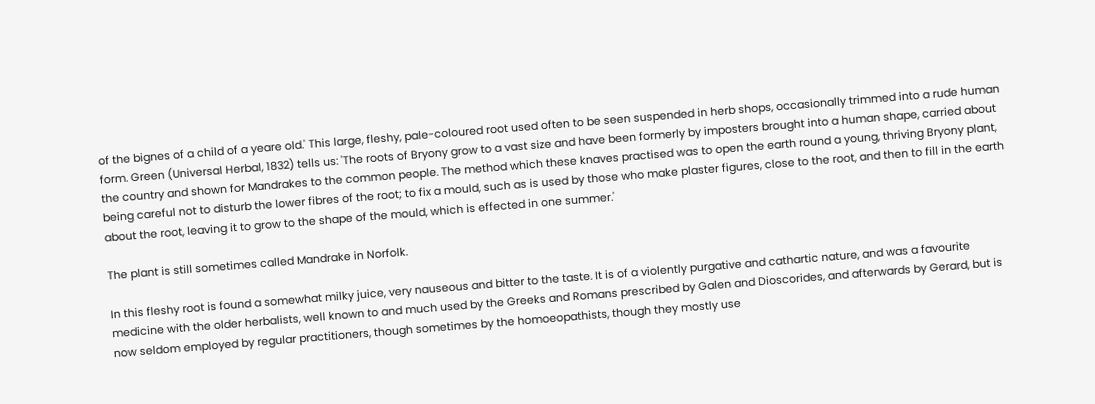of the bignes of a child of a yeare old.' This large, fleshy, pale-coloured root used often to be seen suspended in herb shops, occasionally trimmed into a rude human form. Green (Universal Herbal, 1832) tells us: 'The roots of Bryony grow to a vast size and have been formerly by imposters brought into a human shape, carried about the country and shown for Mandrakes to the common people. The method which these knaves practised was to open the earth round a young, thriving Bryony plant, being careful not to disturb the lower fibres of the root; to fix a mould, such as is used by those who make plaster figures, close to the root, and then to fill in the earth about the root, leaving it to grow to the shape of the mould, which is effected in one summer.'

The plant is still sometimes called Mandrake in Norfolk.

In this fleshy root is found a somewhat milky juice, very nauseous and bitter to the taste. It is of a violently purgative and cathartic nature, and was a favourite medicine with the older herbalists, well known to and much used by the Greeks and Romans prescribed by Galen and Dioscorides, and afterwards by Gerard, but is now seldom employed by regular practitioners, though sometimes by the homoeopathists, though they mostly use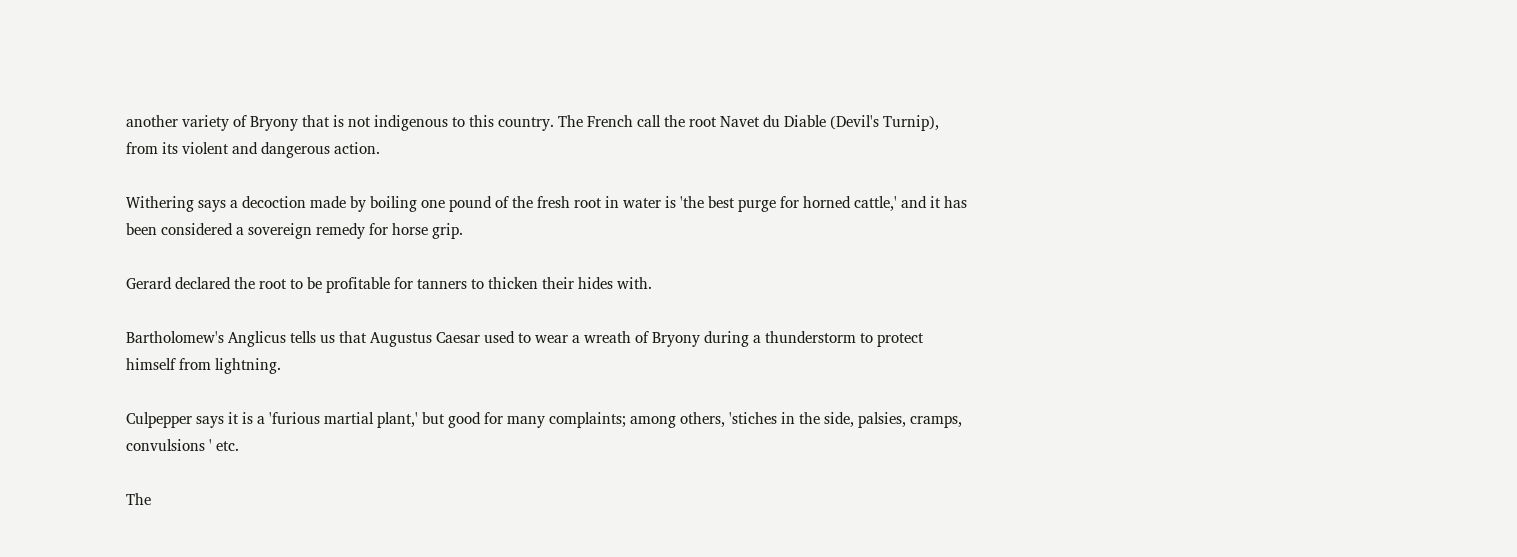another variety of Bryony that is not indigenous to this country. The French call the root Navet du Diable (Devil's Turnip), from its violent and dangerous action.

Withering says a decoction made by boiling one pound of the fresh root in water is 'the best purge for horned cattle,' and it has been considered a sovereign remedy for horse grip.

Gerard declared the root to be profitable for tanners to thicken their hides with.

Bartholomew's Anglicus tells us that Augustus Caesar used to wear a wreath of Bryony during a thunderstorm to protect himself from lightning.

Culpepper says it is a 'furious martial plant,' but good for many complaints; among others, 'stiches in the side, palsies, cramps, convulsions ' etc.

The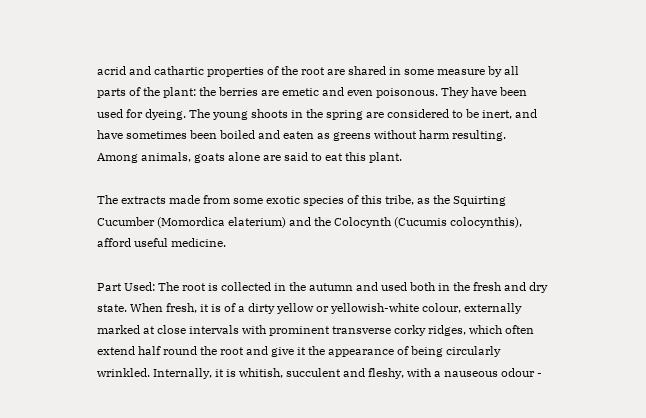acrid and cathartic properties of the root are shared in some measure by all parts of the plant: the berries are emetic and even poisonous. They have been used for dyeing. The young shoots in the spring are considered to be inert, and have sometimes been boiled and eaten as greens without harm resulting. Among animals, goats alone are said to eat this plant.

The extracts made from some exotic species of this tribe, as the Squirting Cucumber (Momordica elaterium) and the Colocynth (Cucumis colocynthis), afford useful medicine.

Part Used: The root is collected in the autumn and used both in the fresh and dry state. When fresh, it is of a dirty yellow or yellowish-white colour, externally marked at close intervals with prominent transverse corky ridges, which often extend half round the root and give it the appearance of being circularly wrinkled. Internally, it is whitish, succulent and fleshy, with a nauseous odour -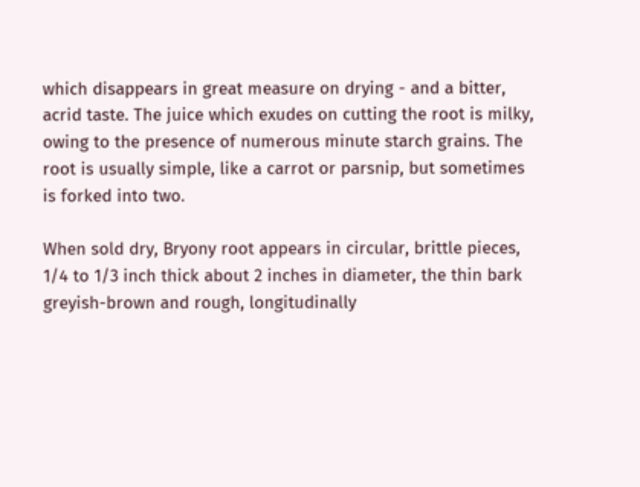which disappears in great measure on drying - and a bitter, acrid taste. The juice which exudes on cutting the root is milky, owing to the presence of numerous minute starch grains. The root is usually simple, like a carrot or parsnip, but sometimes is forked into two.

When sold dry, Bryony root appears in circular, brittle pieces, 1/4 to 1/3 inch thick about 2 inches in diameter, the thin bark greyish-brown and rough, longitudinally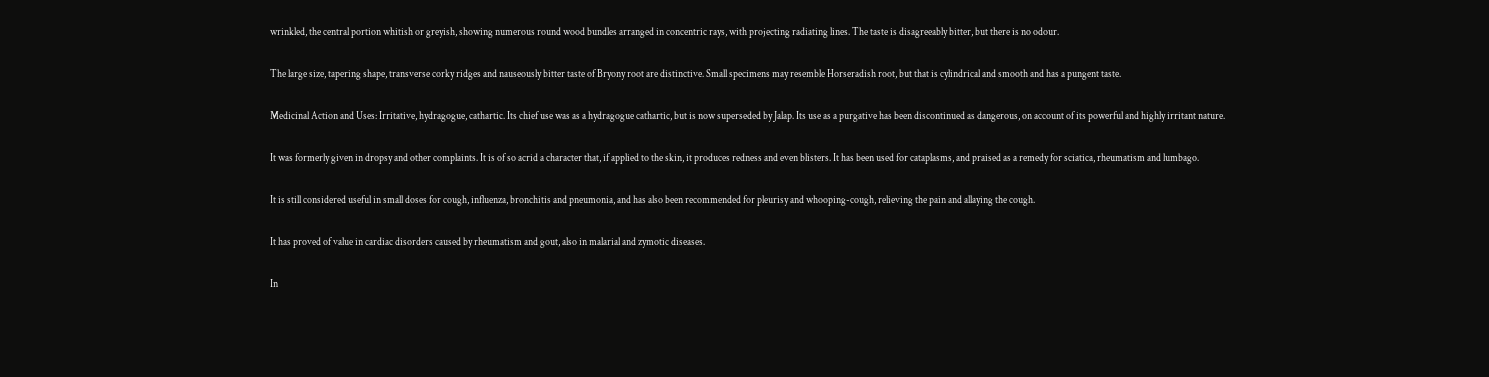wrinkled, the central portion whitish or greyish, showing numerous round wood bundles arranged in concentric rays, with projecting radiating lines. The taste is disagreeably bitter, but there is no odour.

The large size, tapering shape, transverse corky ridges and nauseously bitter taste of Bryony root are distinctive. Small specimens may resemble Horseradish root, but that is cylindrical and smooth and has a pungent taste.

Medicinal Action and Uses: Irritative, hydragogue, cathartic. Its chief use was as a hydragogue cathartic, but is now superseded by Jalap. Its use as a purgative has been discontinued as dangerous, on account of its powerful and highly irritant nature.

It was formerly given in dropsy and other complaints. It is of so acrid a character that, if applied to the skin, it produces redness and even blisters. It has been used for cataplasms, and praised as a remedy for sciatica, rheumatism and lumbago.

It is still considered useful in small doses for cough, influenza, bronchitis and pneumonia, and has also been recommended for pleurisy and whooping-cough, relieving the pain and allaying the cough.

It has proved of value in cardiac disorders caused by rheumatism and gout, also in malarial and zymotic diseases.

In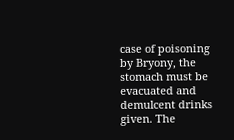case of poisoning by Bryony, the stomach must be evacuated and demulcent drinks given. The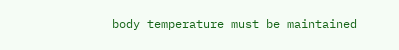body temperature must be maintained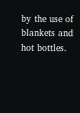by the use of blankets and hot bottles.